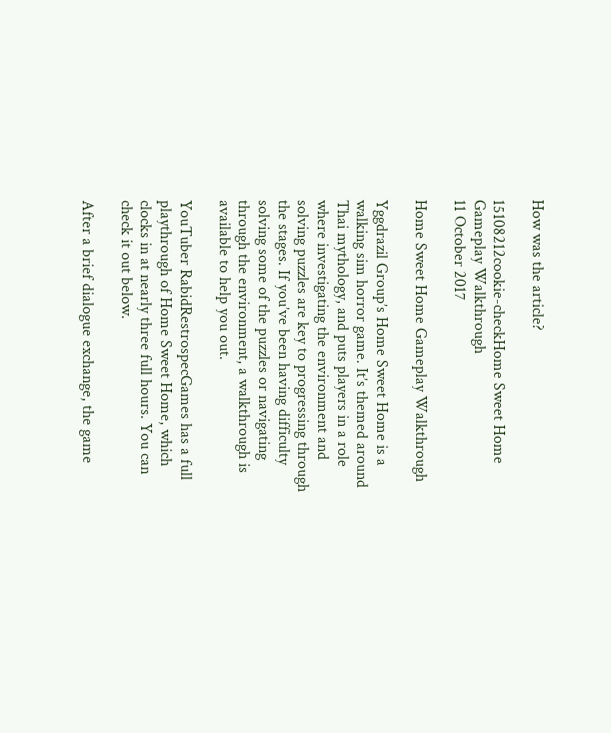How was the article?

15108212cookie-checkHome Sweet Home Gameplay Walkthrough
11 October 2017

Home Sweet Home Gameplay Walkthrough

Yggdrazil Group’s Home Sweet Home is a walking sim horror game. It’s themed around Thai mythology, and puts players in a role where investigating the environment and solving puzzles are key to progressing through the stages. If you’ve been having difficulty solving some of the puzzles or navigating through the environment, a walkthrough is available to help you out.

YouTuber RabidRestrospecGames has a full playthrough of Home Sweet Home, which clocks in at nearly three full hours. You can check it out below.

After a brief dialogue exchange, the game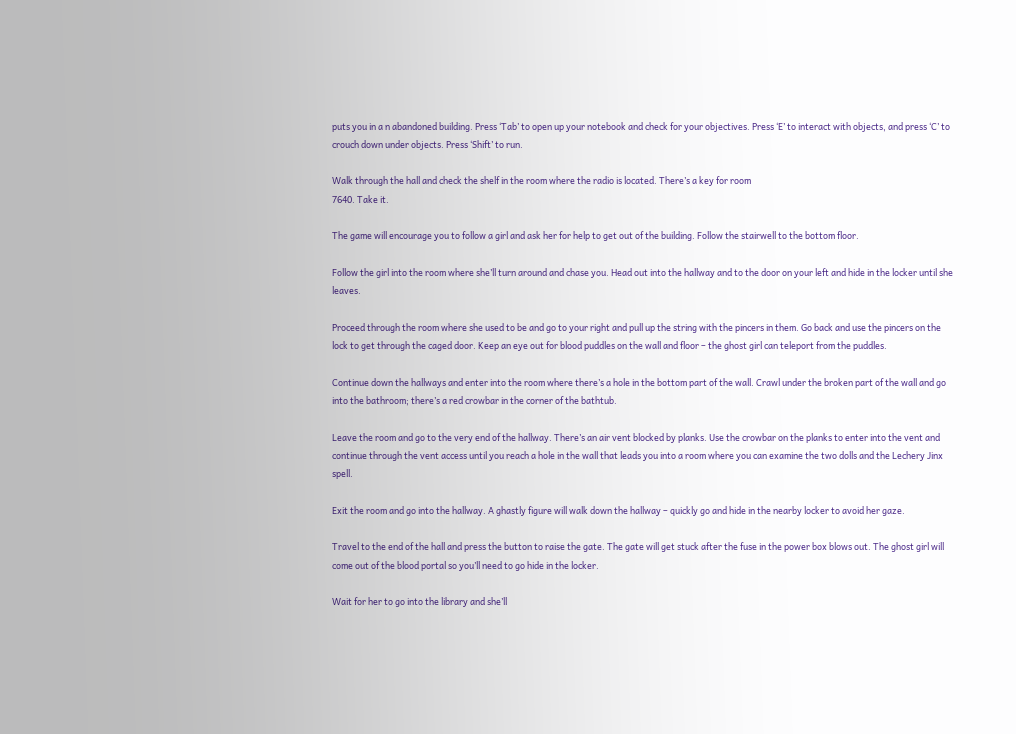puts you in a n abandoned building. Press ‘Tab’ to open up your notebook and check for your objectives. Press ‘E’ to interact with objects, and press ‘C’ to crouch down under objects. Press ‘Shift’ to run.

Walk through the hall and check the shelf in the room where the radio is located. There’s a key for room
7640. Take it.

The game will encourage you to follow a girl and ask her for help to get out of the building. Follow the stairwell to the bottom floor.

Follow the girl into the room where she’ll turn around and chase you. Head out into the hallway and to the door on your left and hide in the locker until she leaves.

Proceed through the room where she used to be and go to your right and pull up the string with the pincers in them. Go back and use the pincers on the lock to get through the caged door. Keep an eye out for blood puddles on the wall and floor – the ghost girl can teleport from the puddles.

Continue down the hallways and enter into the room where there’s a hole in the bottom part of the wall. Crawl under the broken part of the wall and go into the bathroom; there’s a red crowbar in the corner of the bathtub.

Leave the room and go to the very end of the hallway. There’s an air vent blocked by planks. Use the crowbar on the planks to enter into the vent and continue through the vent access until you reach a hole in the wall that leads you into a room where you can examine the two dolls and the Lechery Jinx spell.

Exit the room and go into the hallway. A ghastly figure will walk down the hallway – quickly go and hide in the nearby locker to avoid her gaze.

Travel to the end of the hall and press the button to raise the gate. The gate will get stuck after the fuse in the power box blows out. The ghost girl will come out of the blood portal so you’ll need to go hide in the locker.

Wait for her to go into the library and she’ll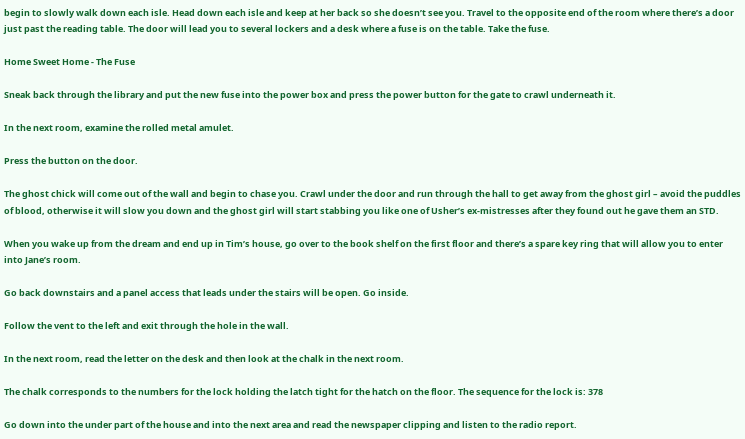begin to slowly walk down each isle. Head down each isle and keep at her back so she doesn’t see you. Travel to the opposite end of the room where there’s a door just past the reading table. The door will lead you to several lockers and a desk where a fuse is on the table. Take the fuse.

Home Sweet Home - The Fuse

Sneak back through the library and put the new fuse into the power box and press the power button for the gate to crawl underneath it.

In the next room, examine the rolled metal amulet.

Press the button on the door.

The ghost chick will come out of the wall and begin to chase you. Crawl under the door and run through the hall to get away from the ghost girl – avoid the puddles of blood, otherwise it will slow you down and the ghost girl will start stabbing you like one of Usher’s ex-mistresses after they found out he gave them an STD.

When you wake up from the dream and end up in Tim’s house, go over to the book shelf on the first floor and there’s a spare key ring that will allow you to enter into Jane’s room.

Go back downstairs and a panel access that leads under the stairs will be open. Go inside.

Follow the vent to the left and exit through the hole in the wall.

In the next room, read the letter on the desk and then look at the chalk in the next room.

The chalk corresponds to the numbers for the lock holding the latch tight for the hatch on the floor. The sequence for the lock is: 378

Go down into the under part of the house and into the next area and read the newspaper clipping and listen to the radio report.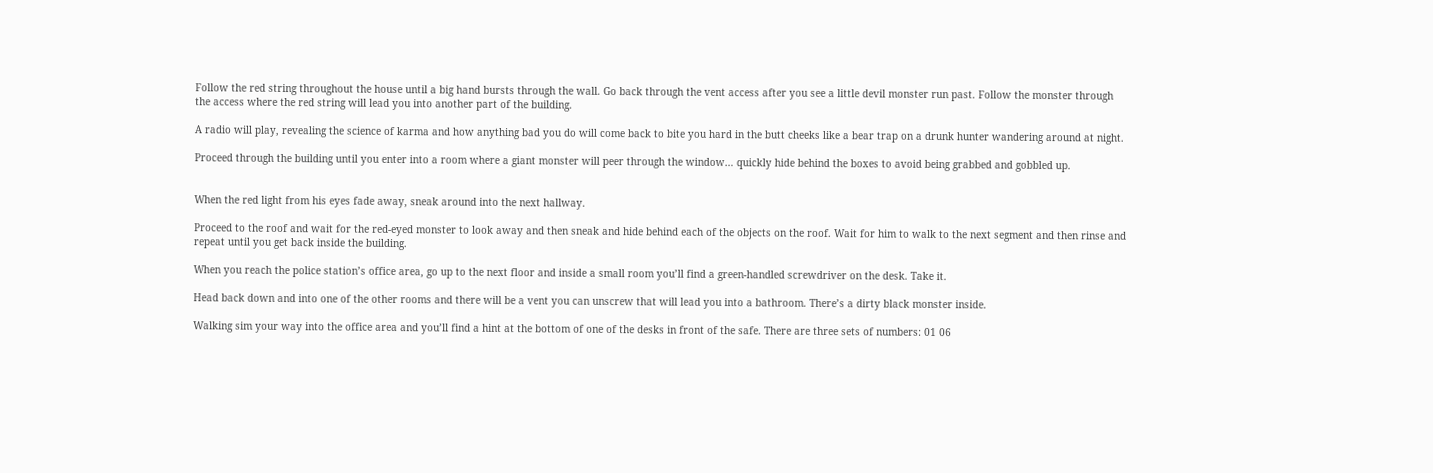Follow the red string throughout the house until a big hand bursts through the wall. Go back through the vent access after you see a little devil monster run past. Follow the monster through the access where the red string will lead you into another part of the building.

A radio will play, revealing the science of karma and how anything bad you do will come back to bite you hard in the butt cheeks like a bear trap on a drunk hunter wandering around at night.

Proceed through the building until you enter into a room where a giant monster will peer through the window… quickly hide behind the boxes to avoid being grabbed and gobbled up.


When the red light from his eyes fade away, sneak around into the next hallway.

Proceed to the roof and wait for the red-eyed monster to look away and then sneak and hide behind each of the objects on the roof. Wait for him to walk to the next segment and then rinse and repeat until you get back inside the building.

When you reach the police station’s office area, go up to the next floor and inside a small room you’ll find a green-handled screwdriver on the desk. Take it.

Head back down and into one of the other rooms and there will be a vent you can unscrew that will lead you into a bathroom. There’s a dirty black monster inside.

Walking sim your way into the office area and you’ll find a hint at the bottom of one of the desks in front of the safe. There are three sets of numbers: 01 06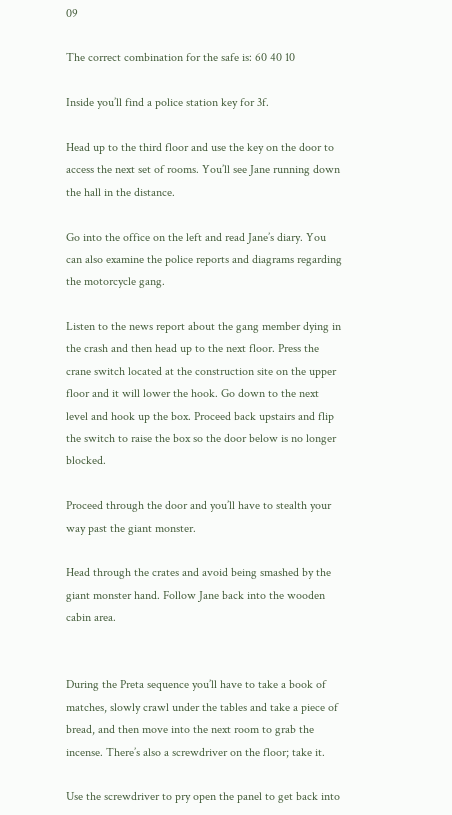09

The correct combination for the safe is: 60 40 10

Inside you’ll find a police station key for 3f.

Head up to the third floor and use the key on the door to access the next set of rooms. You’ll see Jane running down the hall in the distance.

Go into the office on the left and read Jane’s diary. You can also examine the police reports and diagrams regarding the motorcycle gang.

Listen to the news report about the gang member dying in the crash and then head up to the next floor. Press the crane switch located at the construction site on the upper floor and it will lower the hook. Go down to the next level and hook up the box. Proceed back upstairs and flip the switch to raise the box so the door below is no longer blocked.

Proceed through the door and you’ll have to stealth your way past the giant monster.

Head through the crates and avoid being smashed by the giant monster hand. Follow Jane back into the wooden cabin area.


During the Preta sequence you’ll have to take a book of matches, slowly crawl under the tables and take a piece of bread, and then move into the next room to grab the incense. There’s also a screwdriver on the floor; take it.

Use the screwdriver to pry open the panel to get back into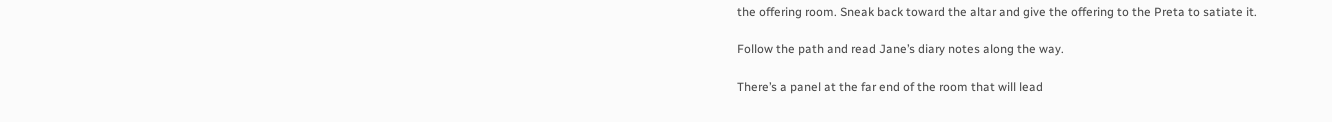the offering room. Sneak back toward the altar and give the offering to the Preta to satiate it.

Follow the path and read Jane’s diary notes along the way.

There’s a panel at the far end of the room that will lead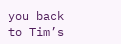you back to Tim’s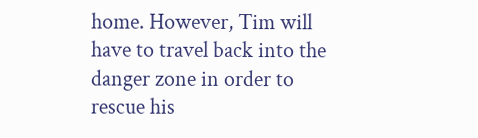home. However, Tim will have to travel back into the danger zone in order to rescue his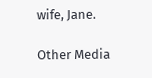wife, Jane.

Other Media